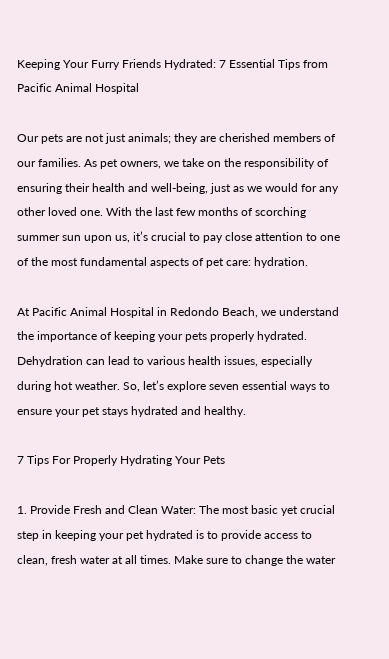Keeping Your Furry Friends Hydrated: 7 Essential Tips from Pacific Animal Hospital

Our pets are not just animals; they are cherished members of our families. As pet owners, we take on the responsibility of ensuring their health and well-being, just as we would for any other loved one. With the last few months of scorching summer sun upon us, it’s crucial to pay close attention to one of the most fundamental aspects of pet care: hydration.

At Pacific Animal Hospital in Redondo Beach, we understand the importance of keeping your pets properly hydrated. Dehydration can lead to various health issues, especially during hot weather. So, let’s explore seven essential ways to ensure your pet stays hydrated and healthy.

7 Tips For Properly Hydrating Your Pets

1. Provide Fresh and Clean Water: The most basic yet crucial step in keeping your pet hydrated is to provide access to clean, fresh water at all times. Make sure to change the water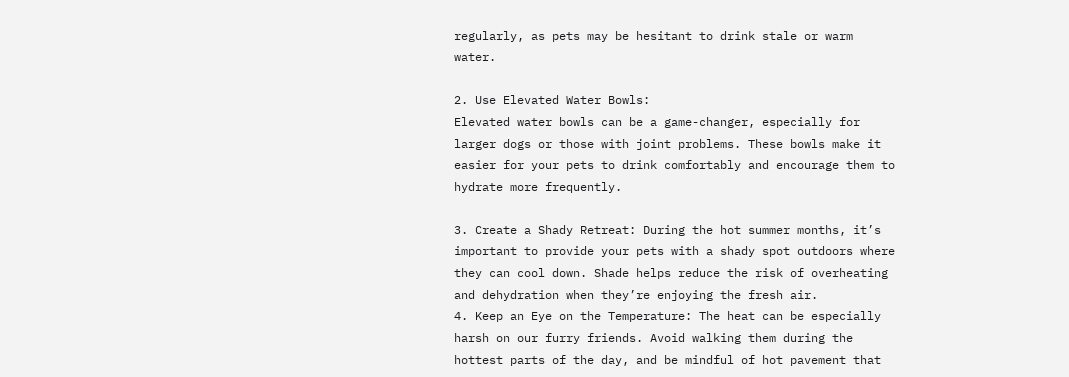regularly, as pets may be hesitant to drink stale or warm water.

2. Use Elevated Water Bowls:
Elevated water bowls can be a game-changer, especially for larger dogs or those with joint problems. These bowls make it easier for your pets to drink comfortably and encourage them to hydrate more frequently.

3. Create a Shady Retreat: During the hot summer months, it’s important to provide your pets with a shady spot outdoors where they can cool down. Shade helps reduce the risk of overheating and dehydration when they’re enjoying the fresh air.
4. Keep an Eye on the Temperature: The heat can be especially harsh on our furry friends. Avoid walking them during the hottest parts of the day, and be mindful of hot pavement that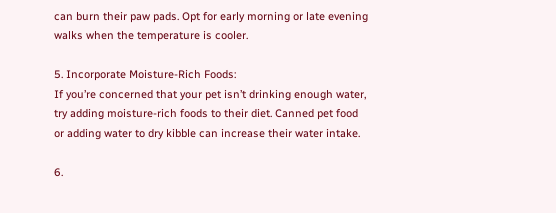can burn their paw pads. Opt for early morning or late evening walks when the temperature is cooler.

5. Incorporate Moisture-Rich Foods:
If you’re concerned that your pet isn’t drinking enough water, try adding moisture-rich foods to their diet. Canned pet food or adding water to dry kibble can increase their water intake.

6.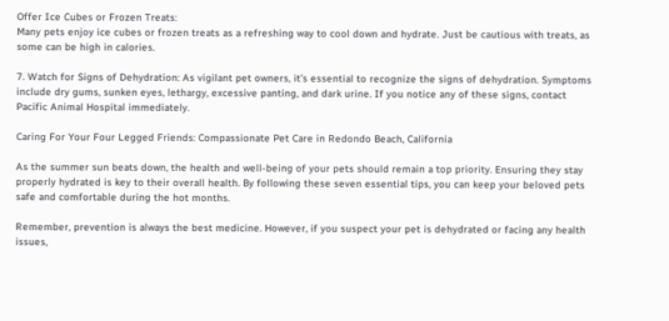Offer Ice Cubes or Frozen Treats:
Many pets enjoy ice cubes or frozen treats as a refreshing way to cool down and hydrate. Just be cautious with treats, as some can be high in calories.

7. Watch for Signs of Dehydration: As vigilant pet owners, it’s essential to recognize the signs of dehydration. Symptoms include dry gums, sunken eyes, lethargy, excessive panting, and dark urine. If you notice any of these signs, contact Pacific Animal Hospital immediately.

Caring For Your Four Legged Friends: Compassionate Pet Care in Redondo Beach, California

As the summer sun beats down, the health and well-being of your pets should remain a top priority. Ensuring they stay properly hydrated is key to their overall health. By following these seven essential tips, you can keep your beloved pets safe and comfortable during the hot months.

Remember, prevention is always the best medicine. However, if you suspect your pet is dehydrated or facing any health issues,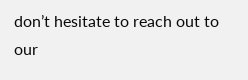don’t hesitate to reach out to our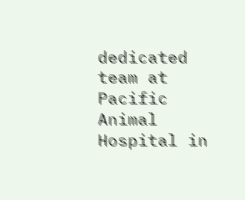dedicated team at Pacific Animal Hospital in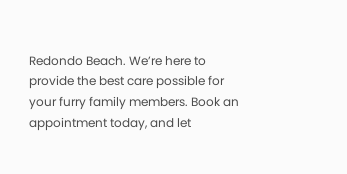Redondo Beach. We’re here to provide the best care possible for your furry family members. Book an appointment today, and let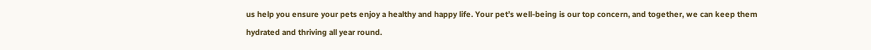us help you ensure your pets enjoy a healthy and happy life. Your pet’s well-being is our top concern, and together, we can keep them hydrated and thriving all year round.